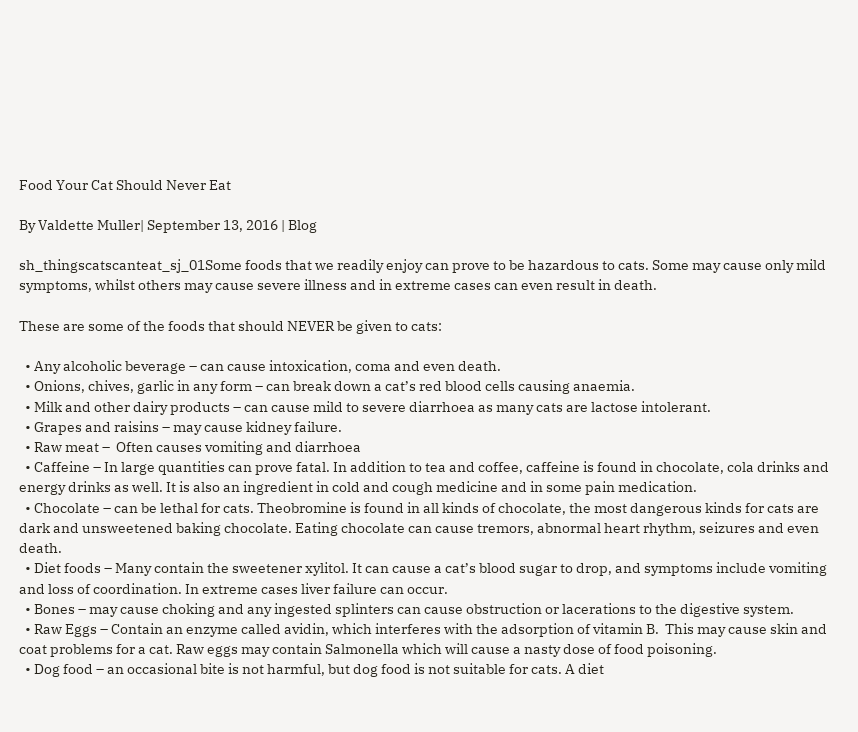Food Your Cat Should Never Eat

By Valdette Muller| September 13, 2016 | Blog

sh_thingscatscanteat_sj_01Some foods that we readily enjoy can prove to be hazardous to cats. Some may cause only mild symptoms, whilst others may cause severe illness and in extreme cases can even result in death.

These are some of the foods that should NEVER be given to cats:

  • Any alcoholic beverage – can cause intoxication, coma and even death.
  • Onions, chives, garlic in any form – can break down a cat’s red blood cells causing anaemia.
  • Milk and other dairy products – can cause mild to severe diarrhoea as many cats are lactose intolerant.
  • Grapes and raisins – may cause kidney failure.
  • Raw meat –  Often causes vomiting and diarrhoea
  • Caffeine – In large quantities can prove fatal. In addition to tea and coffee, caffeine is found in chocolate, cola drinks and energy drinks as well. It is also an ingredient in cold and cough medicine and in some pain medication.
  • Chocolate – can be lethal for cats. Theobromine is found in all kinds of chocolate, the most dangerous kinds for cats are dark and unsweetened baking chocolate. Eating chocolate can cause tremors, abnormal heart rhythm, seizures and even death.
  • Diet foods – Many contain the sweetener xylitol. It can cause a cat’s blood sugar to drop, and symptoms include vomiting and loss of coordination. In extreme cases liver failure can occur.
  • Bones – may cause choking and any ingested splinters can cause obstruction or lacerations to the digestive system.
  • Raw Eggs – Contain an enzyme called avidin, which interferes with the adsorption of vitamin B.  This may cause skin and coat problems for a cat. Raw eggs may contain Salmonella which will cause a nasty dose of food poisoning.
  • Dog food – an occasional bite is not harmful, but dog food is not suitable for cats. A diet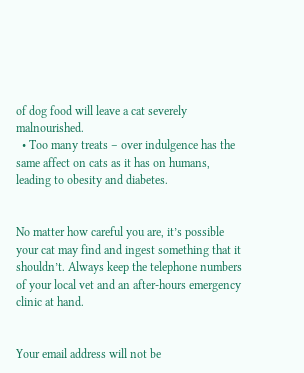of dog food will leave a cat severely malnourished.
  • Too many treats – over indulgence has the same affect on cats as it has on humans, leading to obesity and diabetes.


No matter how careful you are, it’s possible your cat may find and ingest something that it shouldn’t. Always keep the telephone numbers of your local vet and an after-hours emergency clinic at hand.


Your email address will not be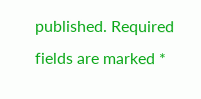published. Required fields are marked *